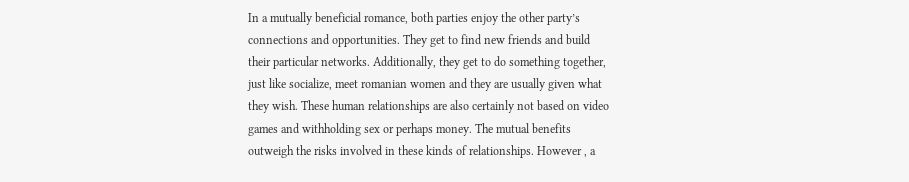In a mutually beneficial romance, both parties enjoy the other party’s connections and opportunities. They get to find new friends and build their particular networks. Additionally, they get to do something together, just like socialize, meet romanian women and they are usually given what they wish. These human relationships are also certainly not based on video games and withholding sex or perhaps money. The mutual benefits outweigh the risks involved in these kinds of relationships. However , a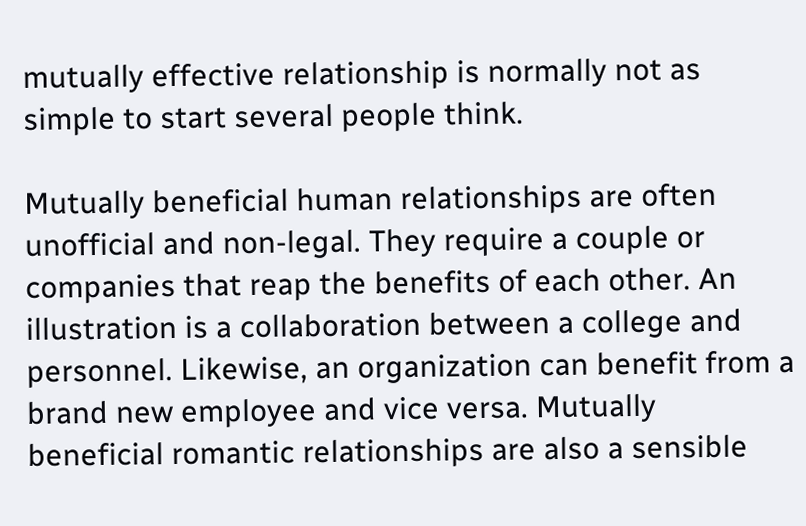mutually effective relationship is normally not as simple to start several people think.

Mutually beneficial human relationships are often unofficial and non-legal. They require a couple or companies that reap the benefits of each other. An illustration is a collaboration between a college and personnel. Likewise, an organization can benefit from a brand new employee and vice versa. Mutually beneficial romantic relationships are also a sensible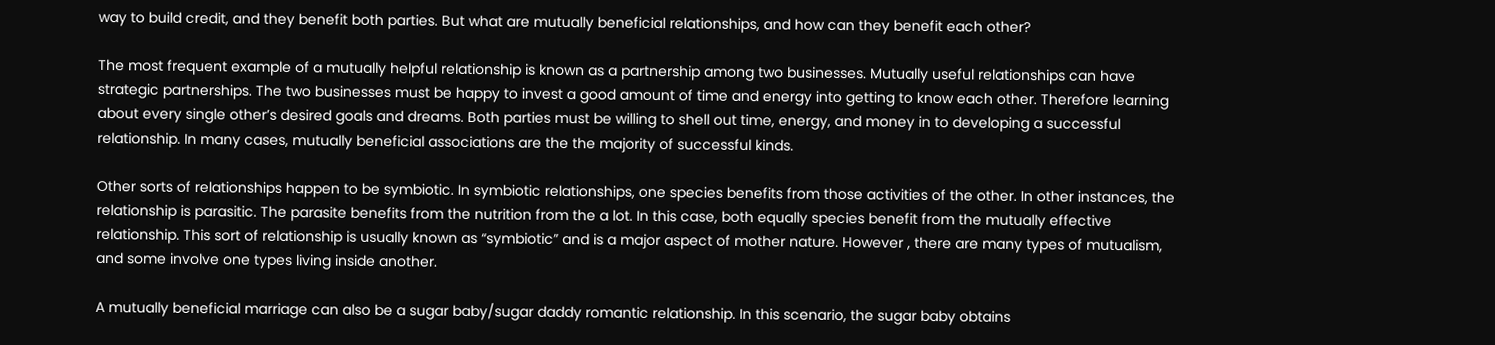way to build credit, and they benefit both parties. But what are mutually beneficial relationships, and how can they benefit each other?

The most frequent example of a mutually helpful relationship is known as a partnership among two businesses. Mutually useful relationships can have strategic partnerships. The two businesses must be happy to invest a good amount of time and energy into getting to know each other. Therefore learning about every single other’s desired goals and dreams. Both parties must be willing to shell out time, energy, and money in to developing a successful relationship. In many cases, mutually beneficial associations are the the majority of successful kinds.

Other sorts of relationships happen to be symbiotic. In symbiotic relationships, one species benefits from those activities of the other. In other instances, the relationship is parasitic. The parasite benefits from the nutrition from the a lot. In this case, both equally species benefit from the mutually effective relationship. This sort of relationship is usually known as “symbiotic” and is a major aspect of mother nature. However , there are many types of mutualism, and some involve one types living inside another.

A mutually beneficial marriage can also be a sugar baby/sugar daddy romantic relationship. In this scenario, the sugar baby obtains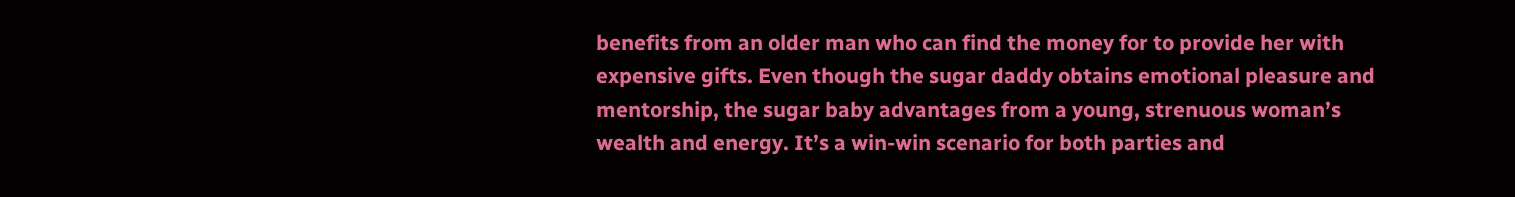benefits from an older man who can find the money for to provide her with expensive gifts. Even though the sugar daddy obtains emotional pleasure and mentorship, the sugar baby advantages from a young, strenuous woman’s wealth and energy. It’s a win-win scenario for both parties and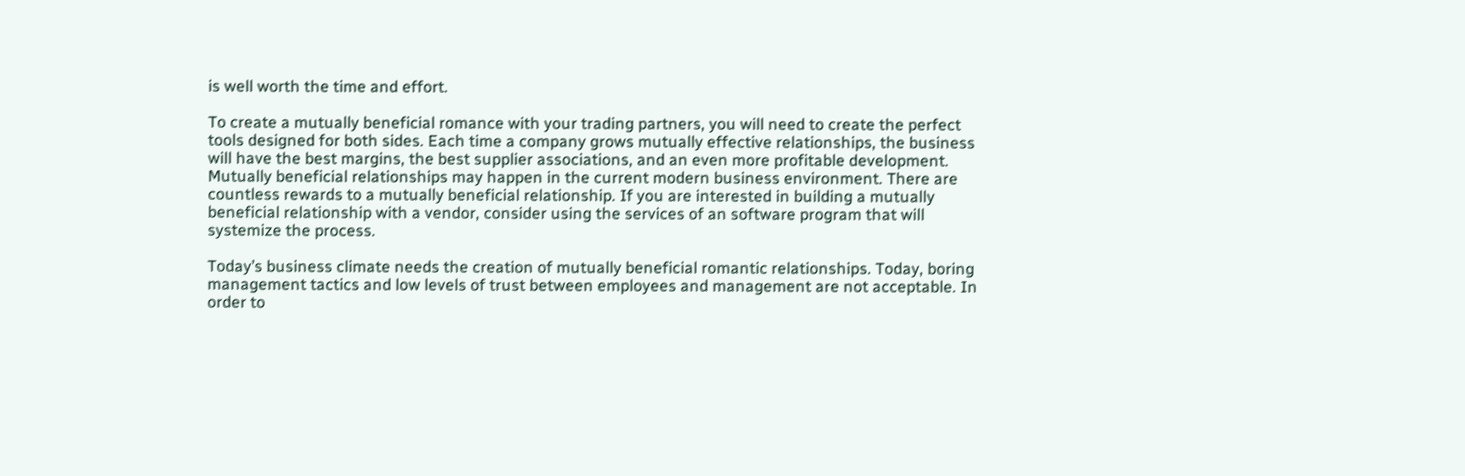is well worth the time and effort.

To create a mutually beneficial romance with your trading partners, you will need to create the perfect tools designed for both sides. Each time a company grows mutually effective relationships, the business will have the best margins, the best supplier associations, and an even more profitable development. Mutually beneficial relationships may happen in the current modern business environment. There are countless rewards to a mutually beneficial relationship. If you are interested in building a mutually beneficial relationship with a vendor, consider using the services of an software program that will systemize the process.

Today’s business climate needs the creation of mutually beneficial romantic relationships. Today, boring management tactics and low levels of trust between employees and management are not acceptable. In order to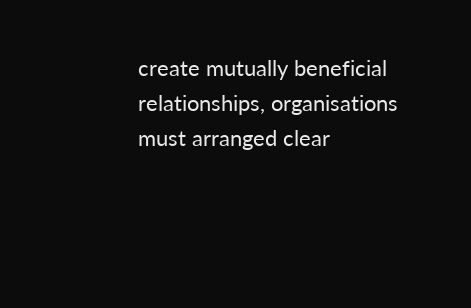create mutually beneficial relationships, organisations must arranged clear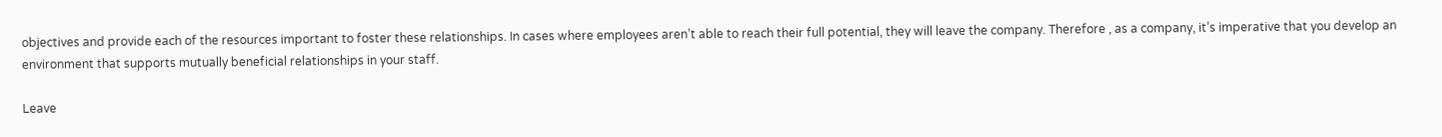objectives and provide each of the resources important to foster these relationships. In cases where employees aren’t able to reach their full potential, they will leave the company. Therefore , as a company, it’s imperative that you develop an environment that supports mutually beneficial relationships in your staff.

Leave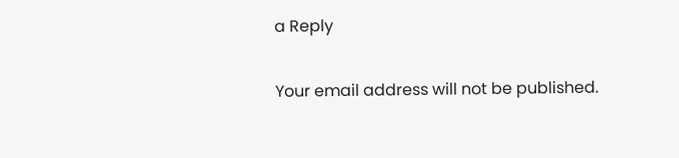a Reply

Your email address will not be published.